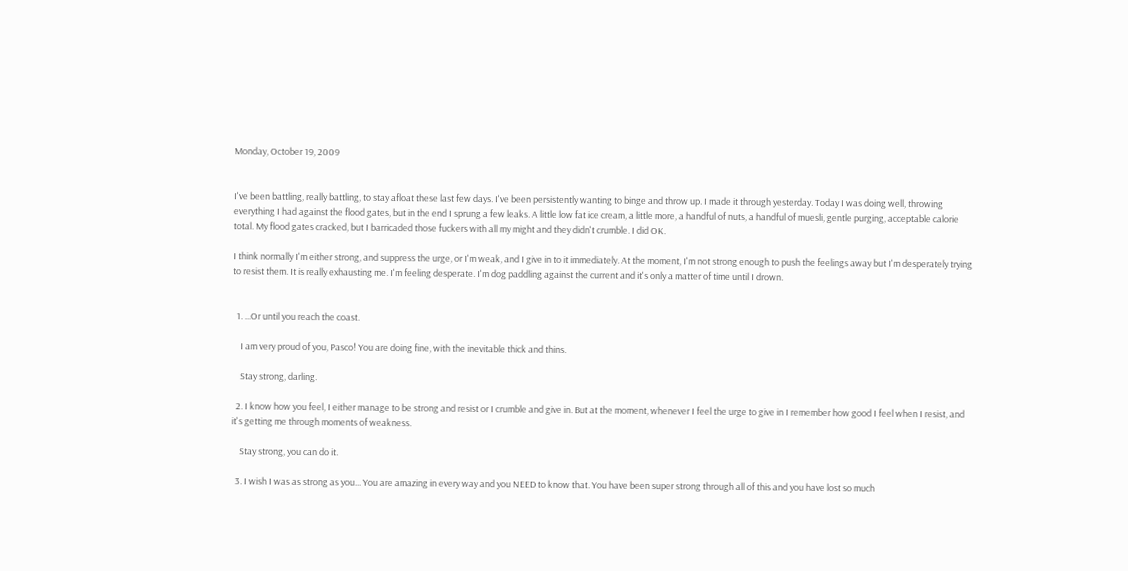Monday, October 19, 2009


I've been battling, really battling, to stay afloat these last few days. I've been persistently wanting to binge and throw up. I made it through yesterday. Today I was doing well, throwing everything I had against the flood gates, but in the end I sprung a few leaks. A little low fat ice cream, a little more, a handful of nuts, a handful of muesli, gentle purging, acceptable calorie total. My flood gates cracked, but I barricaded those fuckers with all my might and they didn't crumble. I did OK.

I think normally I'm either strong, and suppress the urge, or I'm weak, and I give in to it immediately. At the moment, I'm not strong enough to push the feelings away but I'm desperately trying to resist them. It is really exhausting me. I'm feeling desperate. I'm dog paddling against the current and it's only a matter of time until I drown.


  1. ...Or until you reach the coast.

    I am very proud of you, Pasco! You are doing fine, with the inevitable thick and thins.

    Stay strong, darling.

  2. I know how you feel, I either manage to be strong and resist or I crumble and give in. But at the moment, whenever I feel the urge to give in I remember how good I feel when I resist, and it's getting me through moments of weakness.

    Stay strong, you can do it.

  3. I wish I was as strong as you... You are amazing in every way and you NEED to know that. You have been super strong through all of this and you have lost so much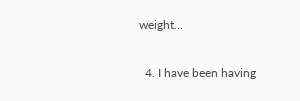weight...

  4. I have been having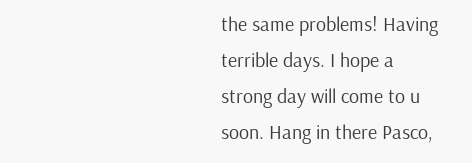the same problems! Having terrible days. I hope a strong day will come to u soon. Hang in there Pasco,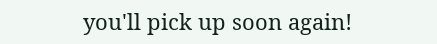you'll pick up soon again!